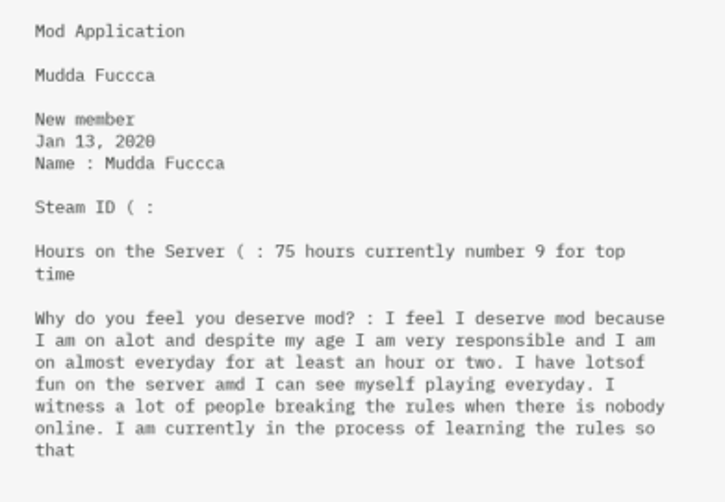Mod Application

Mudda Fuccca

New member
Jan 13, 2020
Name : Mudda Fuccca

Steam ID ( :

Hours on the Server ( : 75 hours currently number 9 for top time

Why do you feel you deserve mod? : I feel I deserve mod because I am on alot and despite my age I am very responsible and I am on almost everyday for at least an hour or two. I have lotsof fun on the server amd I can see myself playing everyday. I witness a lot of people breaking the rules when there is nobody online. I am currently in the process of learning the rules so that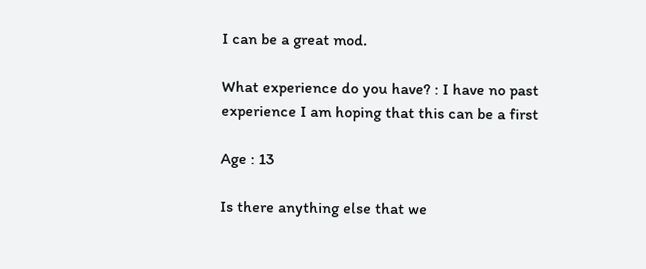I can be a great mod.

What experience do you have? : I have no past experience I am hoping that this can be a first

Age : 13

Is there anything else that we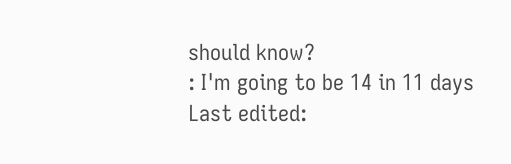should know?
: I'm going to be 14 in 11 days
Last edited: